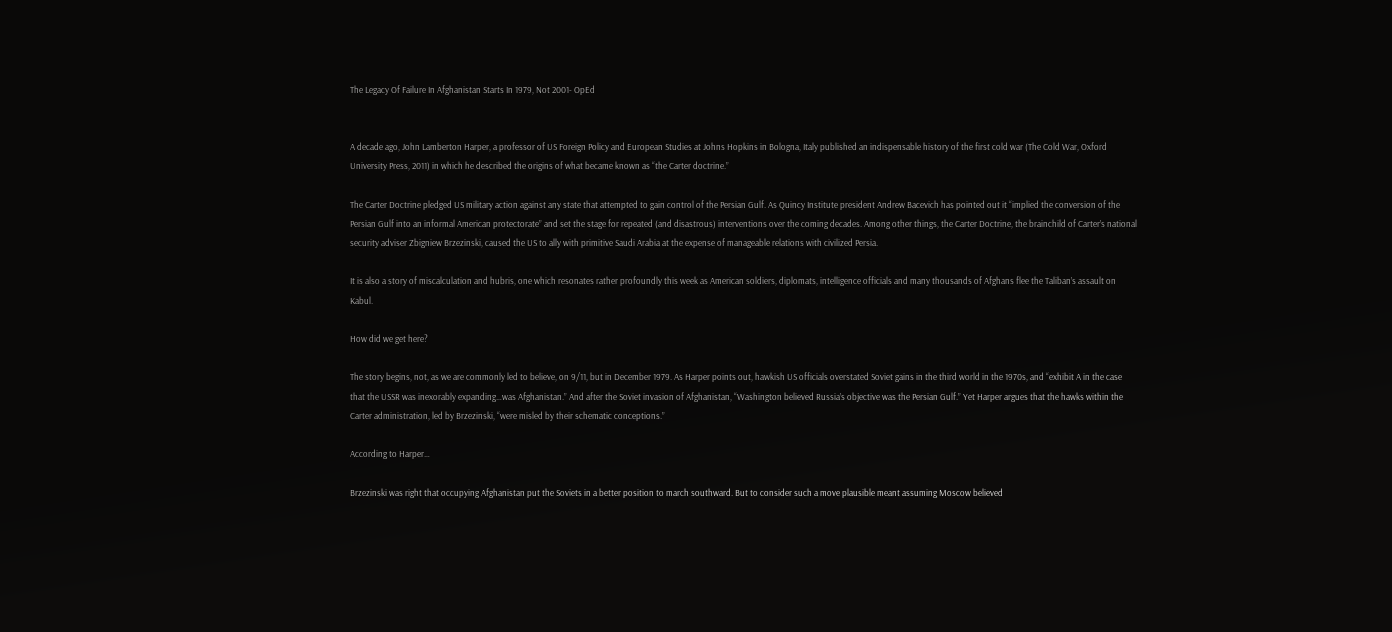The Legacy Of Failure In Afghanistan Starts In 1979, Not 2001- OpEd


A decade ago, John Lamberton Harper, a professor of US Foreign Policy and European Studies at Johns Hopkins in Bologna, Italy published an indispensable history of the first cold war (The Cold War, Oxford University Press, 2011) in which he described the origins of what became known as “the Carter doctrine.”

The Carter Doctrine pledged US military action against any state that attempted to gain control of the Persian Gulf. As Quincy Institute president Andrew Bacevich has pointed out it “implied the conversion of the Persian Gulf into an informal American protectorate” and set the stage for repeated (and disastrous) interventions over the coming decades. Among other things, the Carter Doctrine, the brainchild of Carter’s national security adviser Zbigniew Brzezinski, caused the US to ally with primitive Saudi Arabia at the expense of manageable relations with civilized Persia.

It is also a story of miscalculation and hubris, one which resonates rather profoundly this week as American soldiers, diplomats, intelligence officials and many thousands of Afghans flee the Taliban’s assault on Kabul.

How did we get here?

The story begins, not, as we are commonly led to believe, on 9/11, but in December 1979. As Harper points out, hawkish US officials overstated Soviet gains in the third world in the 1970s, and “exhibit A in the case that the USSR was inexorably expanding…was Afghanistan.” And after the Soviet invasion of Afghanistan, “Washington believed Russia’s objective was the Persian Gulf.” Yet Harper argues that the hawks within the Carter administration, led by Brzezinski, “were misled by their schematic conceptions.”

According to Harper…

Brzezinski was right that occupying Afghanistan put the Soviets in a better position to march southward. But to consider such a move plausible meant assuming Moscow believed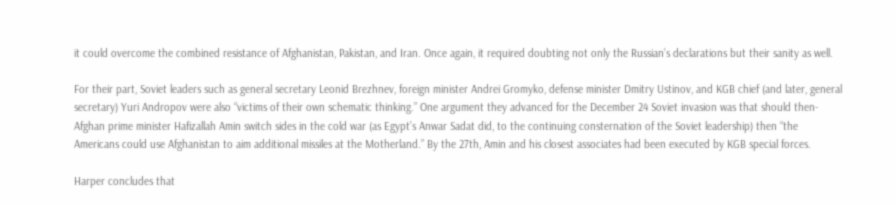it could overcome the combined resistance of Afghanistan, Pakistan, and Iran. Once again, it required doubting not only the Russian’s declarations but their sanity as well.

For their part, Soviet leaders such as general secretary Leonid Brezhnev, foreign minister Andrei Gromyko, defense minister Dmitry Ustinov, and KGB chief (and later, general secretary) Yuri Andropov were also “victims of their own schematic thinking.” One argument they advanced for the December 24 Soviet invasion was that should then-Afghan prime minister Hafizallah Amin switch sides in the cold war (as Egypt’s Anwar Sadat did, to the continuing consternation of the Soviet leadership) then “the Americans could use Afghanistan to aim additional missiles at the Motherland.” By the 27th, Amin and his closest associates had been executed by KGB special forces.

Harper concludes that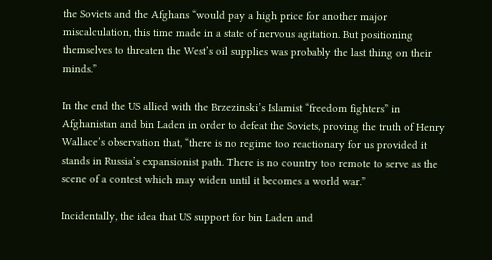the Soviets and the Afghans “would pay a high price for another major miscalculation, this time made in a state of nervous agitation. But positioning themselves to threaten the West’s oil supplies was probably the last thing on their minds.”

In the end the US allied with the Brzezinski’s Islamist “freedom fighters” in Afghanistan and bin Laden in order to defeat the Soviets, proving the truth of Henry Wallace’s observation that, “there is no regime too reactionary for us provided it stands in Russia’s expansionist path. There is no country too remote to serve as the scene of a contest which may widen until it becomes a world war.”

Incidentally, the idea that US support for bin Laden and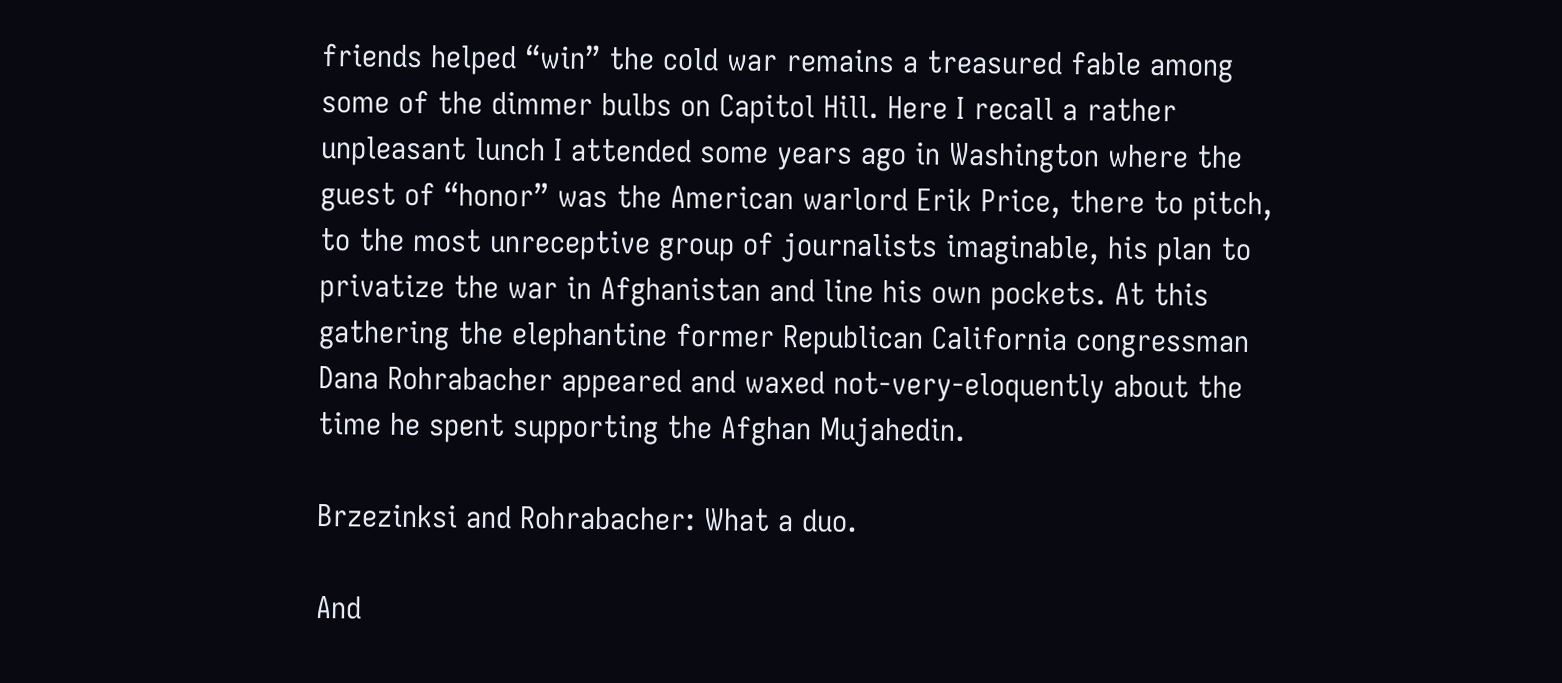friends helped “win” the cold war remains a treasured fable among some of the dimmer bulbs on Capitol Hill. Here I recall a rather unpleasant lunch I attended some years ago in Washington where the guest of “honor” was the American warlord Erik Price, there to pitch, to the most unreceptive group of journalists imaginable, his plan to privatize the war in Afghanistan and line his own pockets. At this gathering the elephantine former Republican California congressman Dana Rohrabacher appeared and waxed not-very-eloquently about the time he spent supporting the Afghan Mujahedin.

Brzezinksi and Rohrabacher: What a duo.

And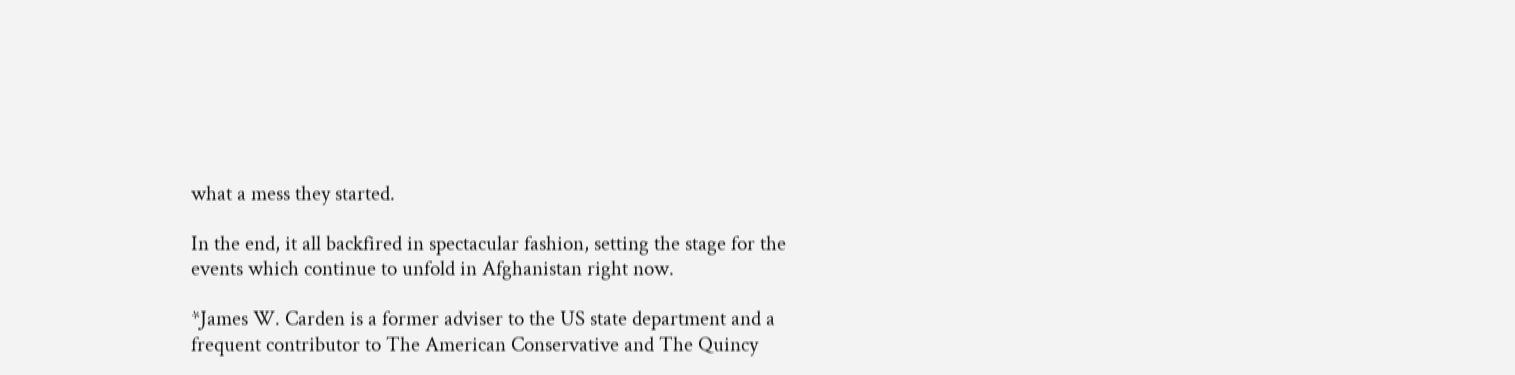what a mess they started.

In the end, it all backfired in spectacular fashion, setting the stage for the events which continue to unfold in Afghanistan right now.

*James W. Carden is a former adviser to the US state department and a frequent contributor to The American Conservative and The Quincy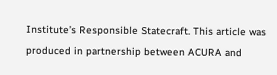Institute’s Responsible Statecraft. This article was produced in partnership between ACURA and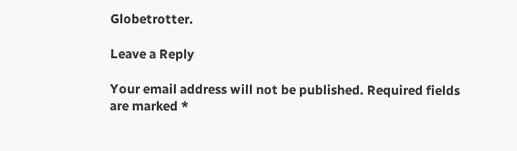Globetrotter.

Leave a Reply

Your email address will not be published. Required fields are marked *